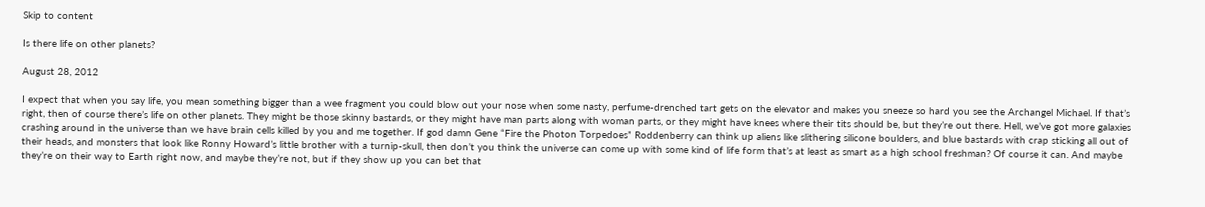Skip to content

Is there life on other planets?

August 28, 2012

I expect that when you say life, you mean something bigger than a wee fragment you could blow out your nose when some nasty, perfume-drenched tart gets on the elevator and makes you sneeze so hard you see the Archangel Michael. If that’s right, then of course there’s life on other planets. They might be those skinny bastards, or they might have man parts along with woman parts, or they might have knees where their tits should be, but they’re out there. Hell, we’ve got more galaxies crashing around in the universe than we have brain cells killed by you and me together. If god damn Gene “Fire the Photon Torpedoes” Roddenberry can think up aliens like slithering silicone boulders, and blue bastards with crap sticking all out of their heads, and monsters that look like Ronny Howard’s little brother with a turnip-skull, then don’t you think the universe can come up with some kind of life form that’s at least as smart as a high school freshman? Of course it can. And maybe they’re on their way to Earth right now, and maybe they’re not, but if they show up you can bet that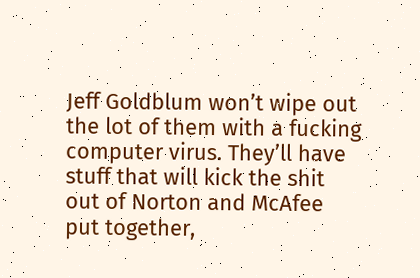Jeff Goldblum won’t wipe out the lot of them with a fucking computer virus. They’ll have stuff that will kick the shit out of Norton and McAfee put together,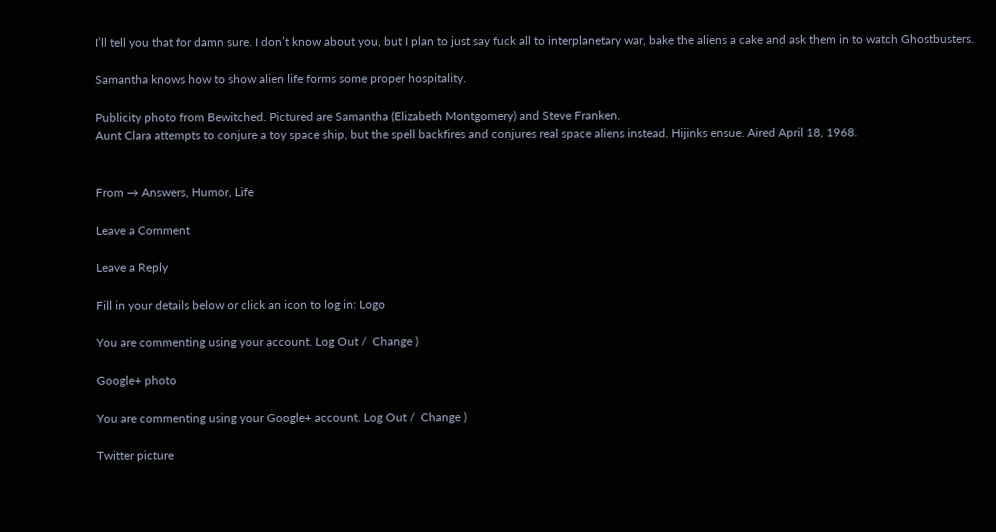I’ll tell you that for damn sure. I don’t know about you, but I plan to just say fuck all to interplanetary war, bake the aliens a cake and ask them in to watch Ghostbusters.

Samantha knows how to show alien life forms some proper hospitality.

Publicity photo from Bewitched. Pictured are Samantha (Elizabeth Montgomery) and Steve Franken.
Aunt Clara attempts to conjure a toy space ship, but the spell backfires and conjures real space aliens instead. Hijinks ensue. Aired April 18, 1968.


From → Answers, Humor, Life

Leave a Comment

Leave a Reply

Fill in your details below or click an icon to log in: Logo

You are commenting using your account. Log Out /  Change )

Google+ photo

You are commenting using your Google+ account. Log Out /  Change )

Twitter picture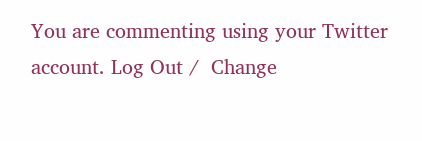You are commenting using your Twitter account. Log Out /  Change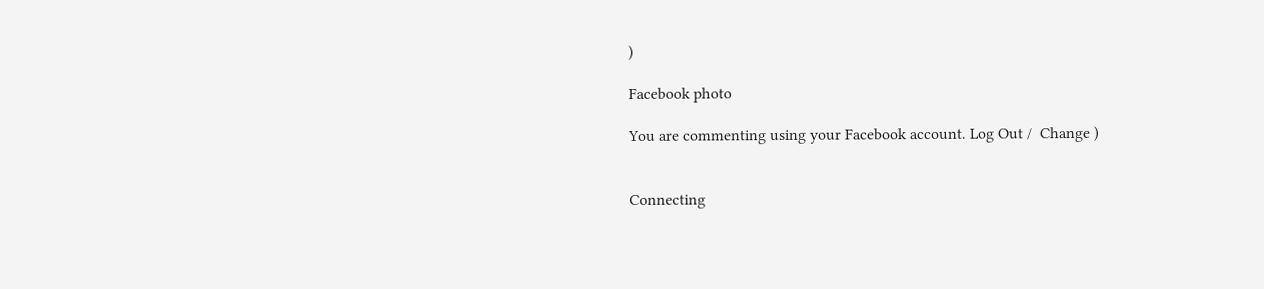)

Facebook photo

You are commenting using your Facebook account. Log Out /  Change )


Connecting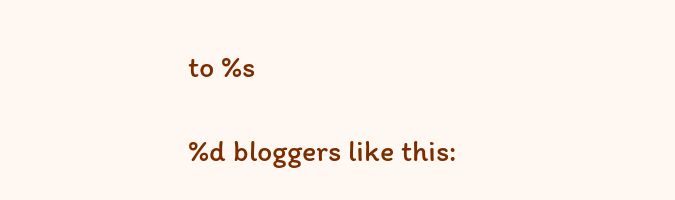to %s

%d bloggers like this: